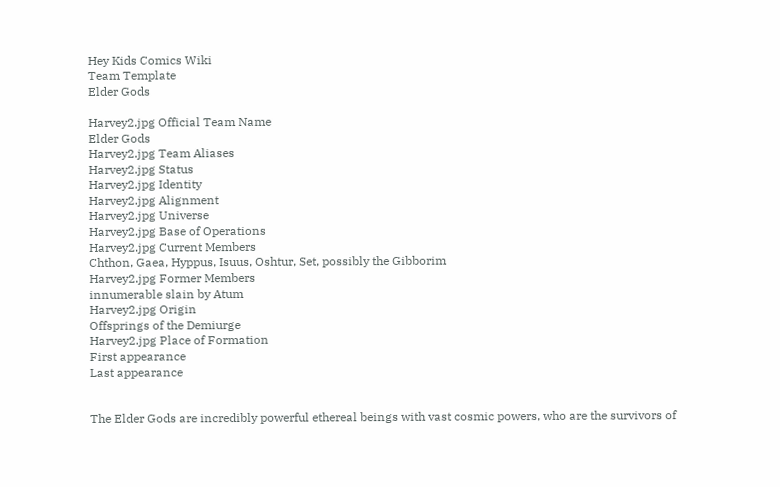Hey Kids Comics Wiki
Team Template
Elder Gods

Harvey2.jpg Official Team Name
Elder Gods
Harvey2.jpg Team Aliases
Harvey2.jpg Status
Harvey2.jpg Identity
Harvey2.jpg Alignment
Harvey2.jpg Universe
Harvey2.jpg Base of Operations
Harvey2.jpg Current Members
Chthon, Gaea, Hyppus, Isuus, Oshtur, Set, possibly the Gibborim
Harvey2.jpg Former Members
innumerable slain by Atum
Harvey2.jpg Origin
Offsprings of the Demiurge
Harvey2.jpg Place of Formation
First appearance
Last appearance


The Elder Gods are incredibly powerful ethereal beings with vast cosmic powers, who are the survivors of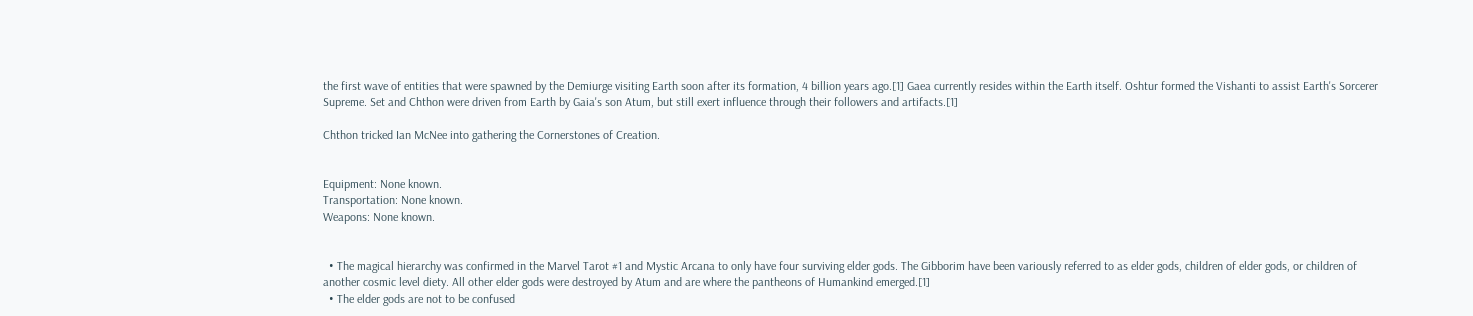the first wave of entities that were spawned by the Demiurge visiting Earth soon after its formation, 4 billion years ago.[1] Gaea currently resides within the Earth itself. Oshtur formed the Vishanti to assist Earth's Sorcerer Supreme. Set and Chthon were driven from Earth by Gaia's son Atum, but still exert influence through their followers and artifacts.[1]

Chthon tricked Ian McNee into gathering the Cornerstones of Creation.


Equipment: None known.
Transportation: None known.
Weapons: None known.


  • The magical hierarchy was confirmed in the Marvel Tarot #1 and Mystic Arcana to only have four surviving elder gods. The Gibborim have been variously referred to as elder gods, children of elder gods, or children of another cosmic level diety. All other elder gods were destroyed by Atum and are where the pantheons of Humankind emerged.[1]
  • The elder gods are not to be confused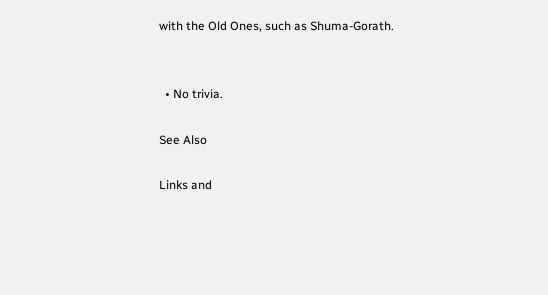with the Old Ones, such as Shuma-Gorath.


  • No trivia.

See Also

Links and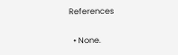References

  • None.